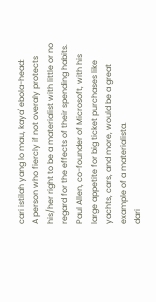cari istilah yang lo mau, kaya' ebola-head:
A person who fiercly if not overaly protects his/her right to be a materialist with little or no regard for the effects of their spending habits.
Paul Allen, co-founder of Microsoft, with his large appetite for big ticket purchases like yachts, cars, and more, would be a great example of a materialista.
dari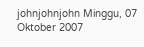johnjohnjohn Minggu, 07 Oktober 2007